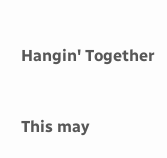Hangin' Together


This may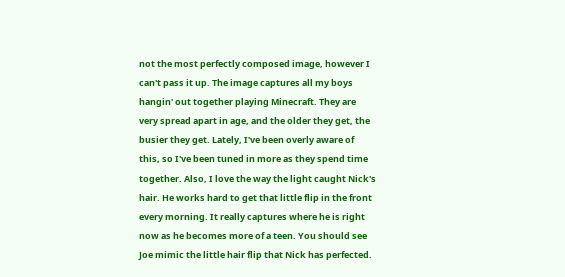not the most perfectly composed image, however I can't pass it up. The image captures all my boys hangin' out together playing Minecraft. They are very spread apart in age, and the older they get, the busier they get. Lately, I've been overly aware of this, so I've been tuned in more as they spend time together. Also, I love the way the light caught Nick's hair. He works hard to get that little flip in the front every morning. It really captures where he is right now as he becomes more of a teen. You should see Joe mimic the little hair flip that Nick has perfected.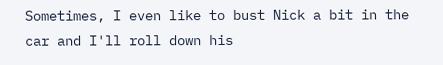Sometimes, I even like to bust Nick a bit in the car and I'll roll down his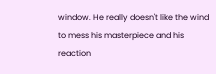window. He really doesn't like the wind to mess his masterpiece and his reaction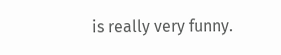is really very funny.